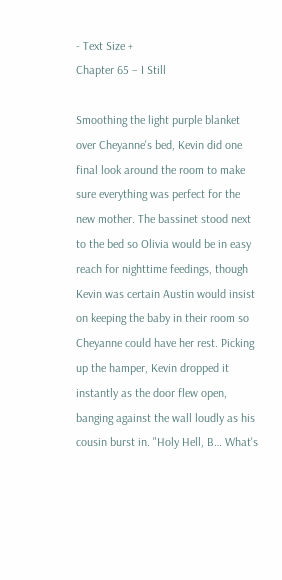- Text Size +
Chapter 65 – I Still

Smoothing the light purple blanket over Cheyanne's bed, Kevin did one final look around the room to make sure everything was perfect for the new mother. The bassinet stood next to the bed so Olivia would be in easy reach for nighttime feedings, though Kevin was certain Austin would insist on keeping the baby in their room so Cheyanne could have her rest. Picking up the hamper, Kevin dropped it instantly as the door flew open, banging against the wall loudly as his cousin burst in. "Holy Hell, B… What's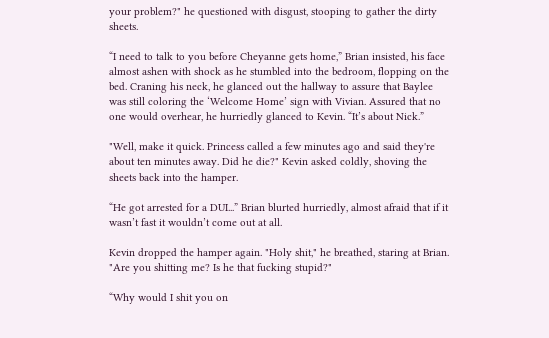your problem?" he questioned with disgust, stooping to gather the dirty sheets.

“I need to talk to you before Cheyanne gets home,” Brian insisted, his face almost ashen with shock as he stumbled into the bedroom, flopping on the bed. Craning his neck, he glanced out the hallway to assure that Baylee was still coloring the ‘Welcome Home’ sign with Vivian. Assured that no one would overhear, he hurriedly glanced to Kevin. “It’s about Nick.”

"Well, make it quick. Princess called a few minutes ago and said they're about ten minutes away. Did he die?" Kevin asked coldly, shoving the sheets back into the hamper.

“He got arrested for a DUI...” Brian blurted hurriedly, almost afraid that if it wasn’t fast it wouldn’t come out at all.

Kevin dropped the hamper again. "Holy shit," he breathed, staring at Brian. "Are you shitting me? Is he that fucking stupid?"

“Why would I shit you on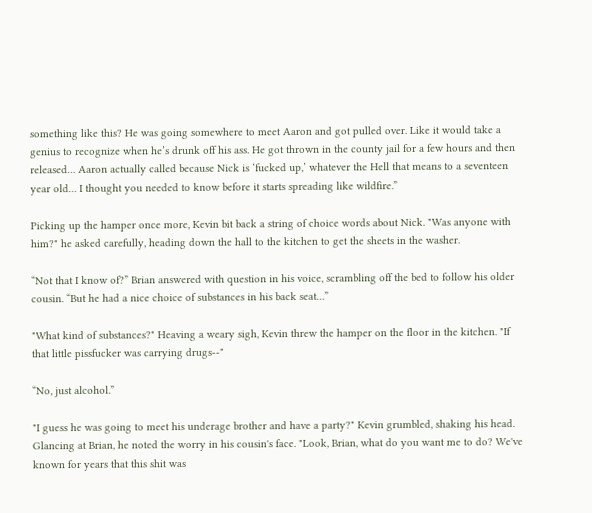something like this? He was going somewhere to meet Aaron and got pulled over. Like it would take a genius to recognize when he’s drunk off his ass. He got thrown in the county jail for a few hours and then released… Aaron actually called because Nick is ‘fucked up,’ whatever the Hell that means to a seventeen year old… I thought you needed to know before it starts spreading like wildfire.”

Picking up the hamper once more, Kevin bit back a string of choice words about Nick. "Was anyone with him?" he asked carefully, heading down the hall to the kitchen to get the sheets in the washer.

“Not that I know of?” Brian answered with question in his voice, scrambling off the bed to follow his older cousin. “But he had a nice choice of substances in his back seat…”

"What kind of substances?" Heaving a weary sigh, Kevin threw the hamper on the floor in the kitchen. "If that little pissfucker was carrying drugs--"

“No, just alcohol.”

"I guess he was going to meet his underage brother and have a party?" Kevin grumbled, shaking his head. Glancing at Brian, he noted the worry in his cousin's face. "Look, Brian, what do you want me to do? We've known for years that this shit was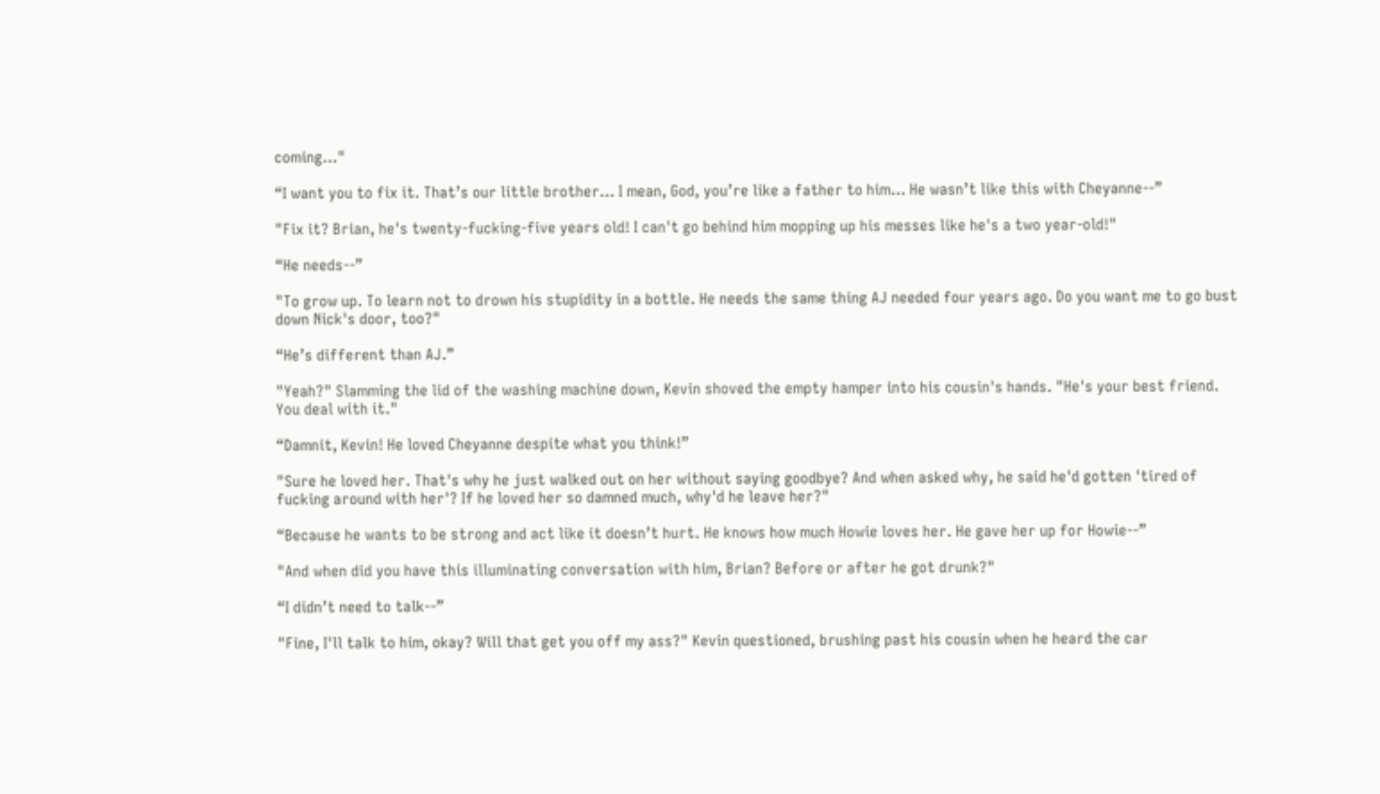coming…"

“I want you to fix it. That’s our little brother… I mean, God, you’re like a father to him… He wasn’t like this with Cheyanne--”

"Fix it? Brian, he's twenty-fucking-five years old! I can't go behind him mopping up his messes like he's a two year-old!"

“He needs--”

"To grow up. To learn not to drown his stupidity in a bottle. He needs the same thing AJ needed four years ago. Do you want me to go bust down Nick's door, too?"

“He’s different than AJ.”

"Yeah?" Slamming the lid of the washing machine down, Kevin shoved the empty hamper into his cousin's hands. "He's your best friend. You deal with it."

“Damnit, Kevin! He loved Cheyanne despite what you think!”

"Sure he loved her. That's why he just walked out on her without saying goodbye? And when asked why, he said he'd gotten 'tired of fucking around with her'? If he loved her so damned much, why'd he leave her?"

“Because he wants to be strong and act like it doesn’t hurt. He knows how much Howie loves her. He gave her up for Howie--”

"And when did you have this illuminating conversation with him, Brian? Before or after he got drunk?"

“I didn’t need to talk--”

"Fine, I'll talk to him, okay? Will that get you off my ass?" Kevin questioned, brushing past his cousin when he heard the car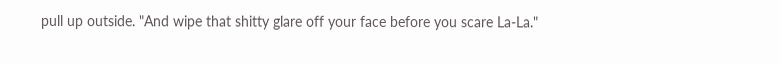pull up outside. "And wipe that shitty glare off your face before you scare La-La."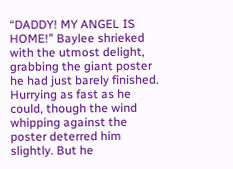“DADDY! MY ANGEL IS HOME!” Baylee shrieked with the utmost delight, grabbing the giant poster he had just barely finished. Hurrying as fast as he could, though the wind whipping against the poster deterred him slightly. But he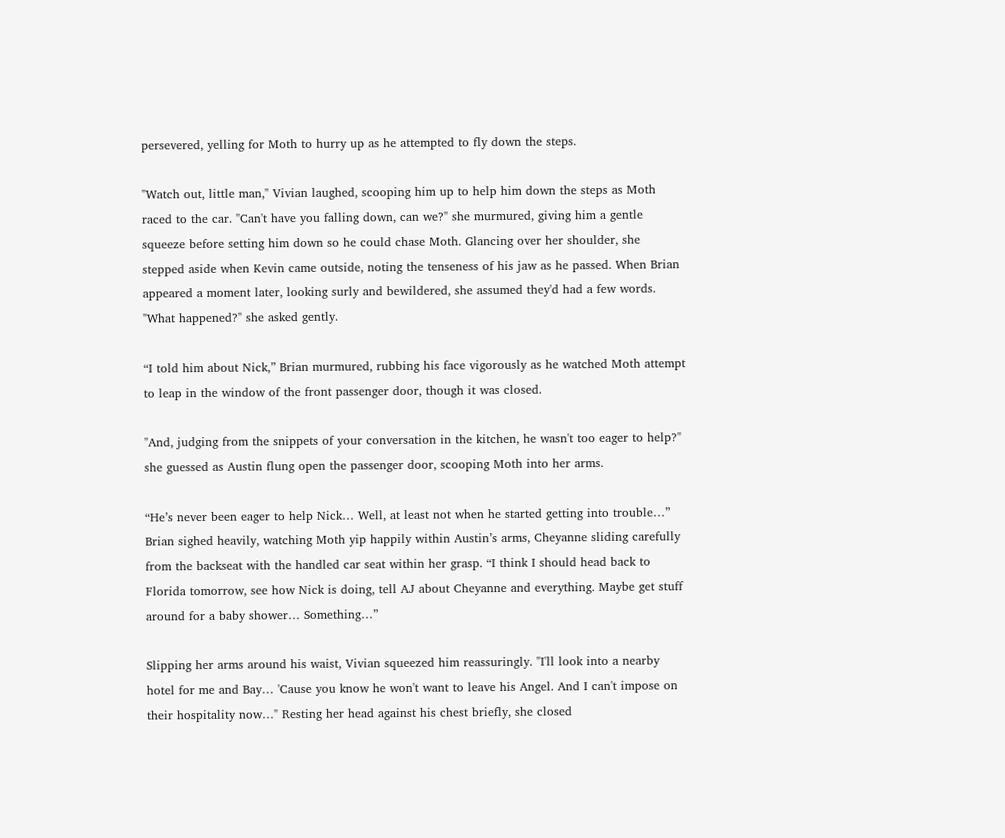persevered, yelling for Moth to hurry up as he attempted to fly down the steps.

"Watch out, little man," Vivian laughed, scooping him up to help him down the steps as Moth raced to the car. "Can't have you falling down, can we?" she murmured, giving him a gentle squeeze before setting him down so he could chase Moth. Glancing over her shoulder, she stepped aside when Kevin came outside, noting the tenseness of his jaw as he passed. When Brian appeared a moment later, looking surly and bewildered, she assumed they'd had a few words. "What happened?" she asked gently.

“I told him about Nick,” Brian murmured, rubbing his face vigorously as he watched Moth attempt to leap in the window of the front passenger door, though it was closed.

"And, judging from the snippets of your conversation in the kitchen, he wasn't too eager to help?" she guessed as Austin flung open the passenger door, scooping Moth into her arms.

“He’s never been eager to help Nick… Well, at least not when he started getting into trouble…” Brian sighed heavily, watching Moth yip happily within Austin’s arms, Cheyanne sliding carefully from the backseat with the handled car seat within her grasp. “I think I should head back to Florida tomorrow, see how Nick is doing, tell AJ about Cheyanne and everything. Maybe get stuff around for a baby shower… Something…”

Slipping her arms around his waist, Vivian squeezed him reassuringly. "I'll look into a nearby hotel for me and Bay… 'Cause you know he won't want to leave his Angel. And I can't impose on their hospitality now…" Resting her head against his chest briefly, she closed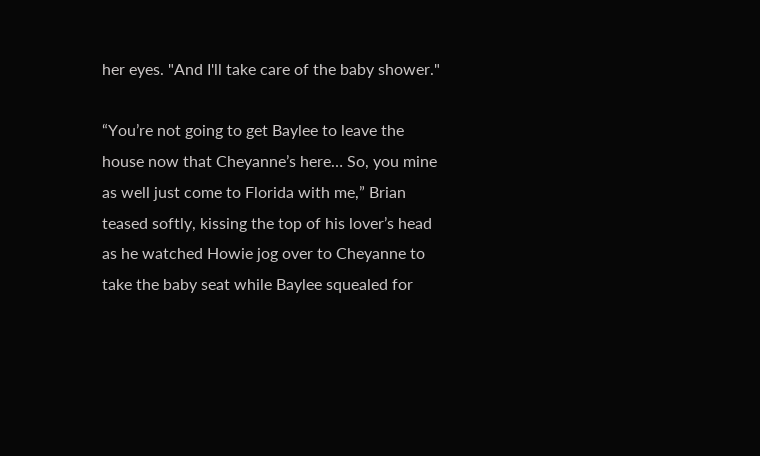her eyes. "And I'll take care of the baby shower."

“You’re not going to get Baylee to leave the house now that Cheyanne’s here… So, you mine as well just come to Florida with me,” Brian teased softly, kissing the top of his lover’s head as he watched Howie jog over to Cheyanne to take the baby seat while Baylee squealed for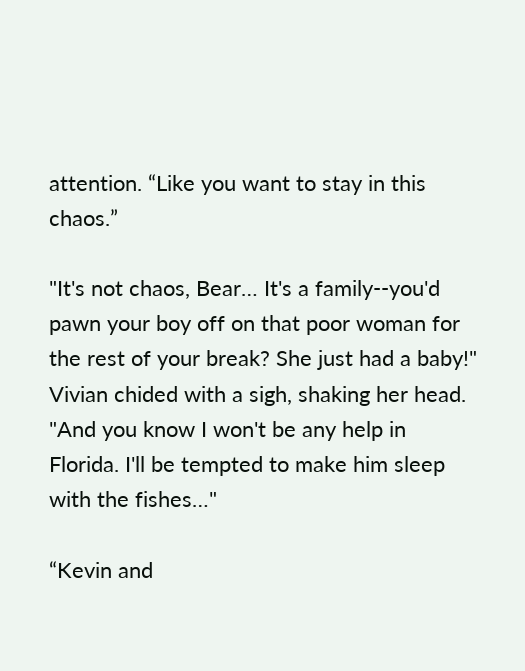attention. “Like you want to stay in this chaos.”

"It's not chaos, Bear… It's a family--you'd pawn your boy off on that poor woman for the rest of your break? She just had a baby!" Vivian chided with a sigh, shaking her head. "And you know I won't be any help in Florida. I'll be tempted to make him sleep with the fishes…"

“Kevin and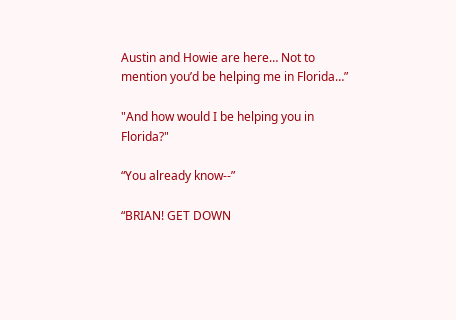Austin and Howie are here… Not to mention you’d be helping me in Florida…”

"And how would I be helping you in Florida?"

“You already know--”

“BRIAN! GET DOWN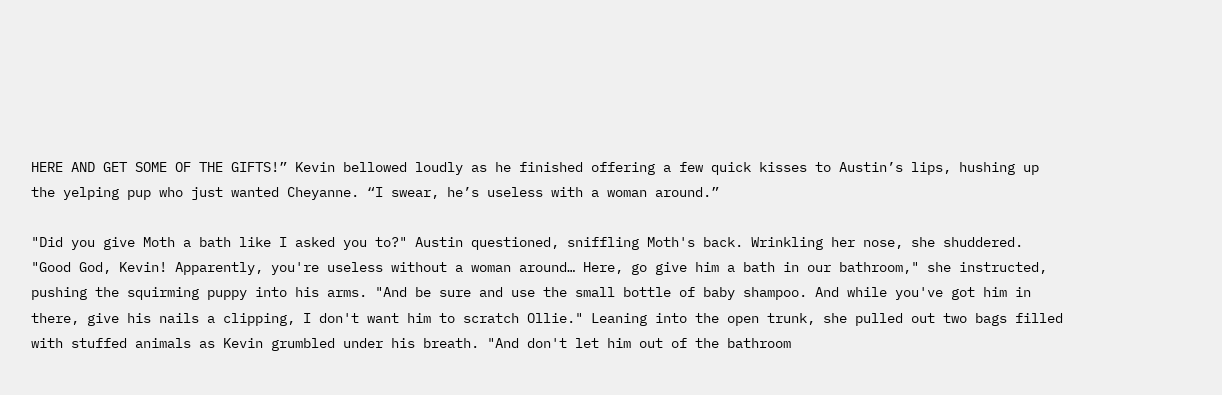HERE AND GET SOME OF THE GIFTS!” Kevin bellowed loudly as he finished offering a few quick kisses to Austin’s lips, hushing up the yelping pup who just wanted Cheyanne. “I swear, he’s useless with a woman around.”

"Did you give Moth a bath like I asked you to?" Austin questioned, sniffling Moth's back. Wrinkling her nose, she shuddered. "Good God, Kevin! Apparently, you're useless without a woman around… Here, go give him a bath in our bathroom," she instructed, pushing the squirming puppy into his arms. "And be sure and use the small bottle of baby shampoo. And while you've got him in there, give his nails a clipping, I don't want him to scratch Ollie." Leaning into the open trunk, she pulled out two bags filled with stuffed animals as Kevin grumbled under his breath. "And don't let him out of the bathroom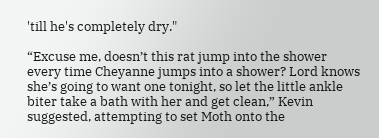'till he's completely dry."

“Excuse me, doesn’t this rat jump into the shower every time Cheyanne jumps into a shower? Lord knows she’s going to want one tonight, so let the little ankle biter take a bath with her and get clean,” Kevin suggested, attempting to set Moth onto the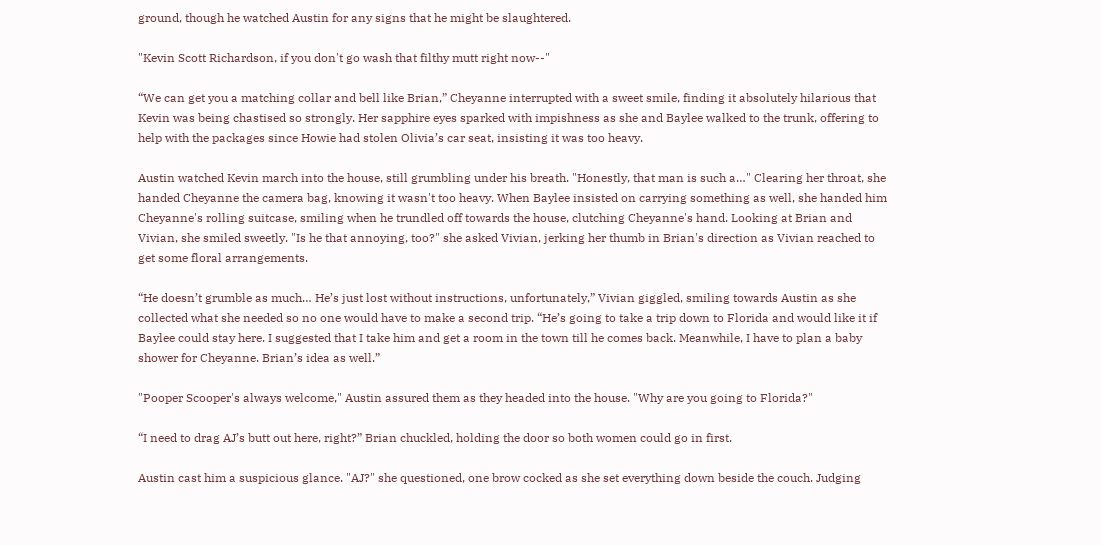ground, though he watched Austin for any signs that he might be slaughtered.

"Kevin Scott Richardson, if you don't go wash that filthy mutt right now--"

“We can get you a matching collar and bell like Brian,” Cheyanne interrupted with a sweet smile, finding it absolutely hilarious that Kevin was being chastised so strongly. Her sapphire eyes sparked with impishness as she and Baylee walked to the trunk, offering to help with the packages since Howie had stolen Olivia’s car seat, insisting it was too heavy.

Austin watched Kevin march into the house, still grumbling under his breath. "Honestly, that man is such a…" Clearing her throat, she handed Cheyanne the camera bag, knowing it wasn't too heavy. When Baylee insisted on carrying something as well, she handed him Cheyanne's rolling suitcase, smiling when he trundled off towards the house, clutching Cheyanne's hand. Looking at Brian and Vivian, she smiled sweetly. "Is he that annoying, too?" she asked Vivian, jerking her thumb in Brian's direction as Vivian reached to get some floral arrangements.

“He doesn’t grumble as much… He’s just lost without instructions, unfortunately,” Vivian giggled, smiling towards Austin as she collected what she needed so no one would have to make a second trip. “He’s going to take a trip down to Florida and would like it if Baylee could stay here. I suggested that I take him and get a room in the town till he comes back. Meanwhile, I have to plan a baby shower for Cheyanne. Brian’s idea as well.”

"Pooper Scooper's always welcome," Austin assured them as they headed into the house. "Why are you going to Florida?"

“I need to drag AJ’s butt out here, right?” Brian chuckled, holding the door so both women could go in first.

Austin cast him a suspicious glance. "AJ?" she questioned, one brow cocked as she set everything down beside the couch. Judging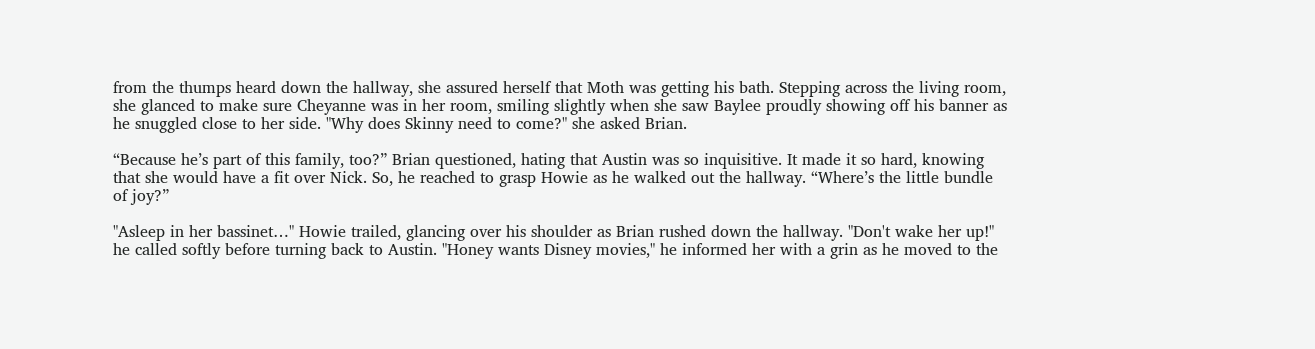from the thumps heard down the hallway, she assured herself that Moth was getting his bath. Stepping across the living room, she glanced to make sure Cheyanne was in her room, smiling slightly when she saw Baylee proudly showing off his banner as he snuggled close to her side. "Why does Skinny need to come?" she asked Brian.

“Because he’s part of this family, too?” Brian questioned, hating that Austin was so inquisitive. It made it so hard, knowing that she would have a fit over Nick. So, he reached to grasp Howie as he walked out the hallway. “Where’s the little bundle of joy?”

"Asleep in her bassinet…" Howie trailed, glancing over his shoulder as Brian rushed down the hallway. "Don't wake her up!" he called softly before turning back to Austin. "Honey wants Disney movies," he informed her with a grin as he moved to the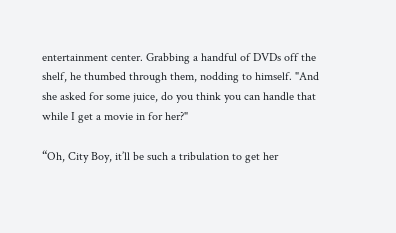entertainment center. Grabbing a handful of DVDs off the shelf, he thumbed through them, nodding to himself. "And she asked for some juice, do you think you can handle that while I get a movie in for her?"

“Oh, City Boy, it’ll be such a tribulation to get her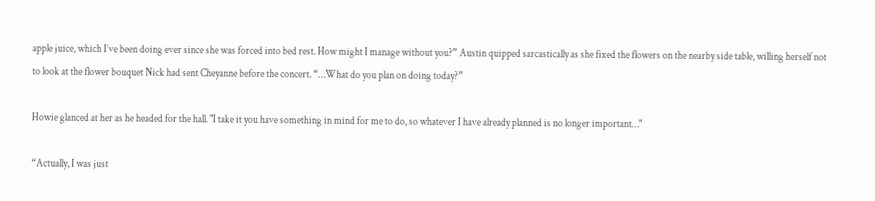apple juice, which I’ve been doing ever since she was forced into bed rest. How might I manage without you?” Austin quipped sarcastically as she fixed the flowers on the nearby side table, willing herself not to look at the flower bouquet Nick had sent Cheyanne before the concert. “…What do you plan on doing today?”

Howie glanced at her as he headed for the hall. "I take it you have something in mind for me to do, so whatever I have already planned is no longer important…"

“Actually, I was just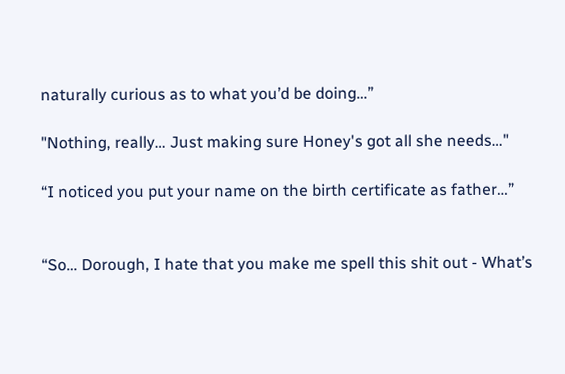naturally curious as to what you’d be doing…”

"Nothing, really… Just making sure Honey's got all she needs…"

“I noticed you put your name on the birth certificate as father…”


“So… Dorough, I hate that you make me spell this shit out - What’s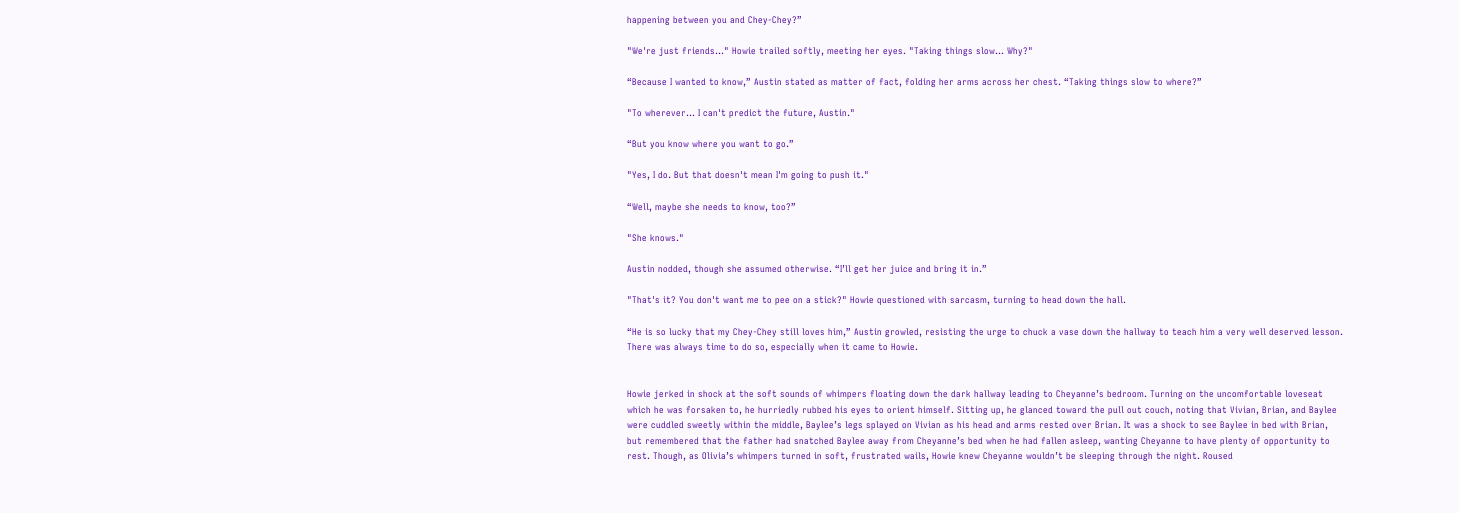happening between you and Chey-Chey?”

"We're just friends…" Howie trailed softly, meeting her eyes. "Taking things slow… Why?"

“Because I wanted to know,” Austin stated as matter of fact, folding her arms across her chest. “Taking things slow to where?”

"To wherever… I can't predict the future, Austin."

“But you know where you want to go.”

"Yes, I do. But that doesn't mean I'm going to push it."

“Well, maybe she needs to know, too?”

"She knows."

Austin nodded, though she assumed otherwise. “I’ll get her juice and bring it in.”

"That's it? You don't want me to pee on a stick?" Howie questioned with sarcasm, turning to head down the hall.

“He is so lucky that my Chey-Chey still loves him,” Austin growled, resisting the urge to chuck a vase down the hallway to teach him a very well deserved lesson. There was always time to do so, especially when it came to Howie.


Howie jerked in shock at the soft sounds of whimpers floating down the dark hallway leading to Cheyanne’s bedroom. Turning on the uncomfortable loveseat which he was forsaken to, he hurriedly rubbed his eyes to orient himself. Sitting up, he glanced toward the pull out couch, noting that Vivian, Brian, and Baylee were cuddled sweetly within the middle, Baylee’s legs splayed on Vivian as his head and arms rested over Brian. It was a shock to see Baylee in bed with Brian, but remembered that the father had snatched Baylee away from Cheyanne’s bed when he had fallen asleep, wanting Cheyanne to have plenty of opportunity to rest. Though, as Olivia’s whimpers turned in soft, frustrated wails, Howie knew Cheyanne wouldn’t be sleeping through the night. Roused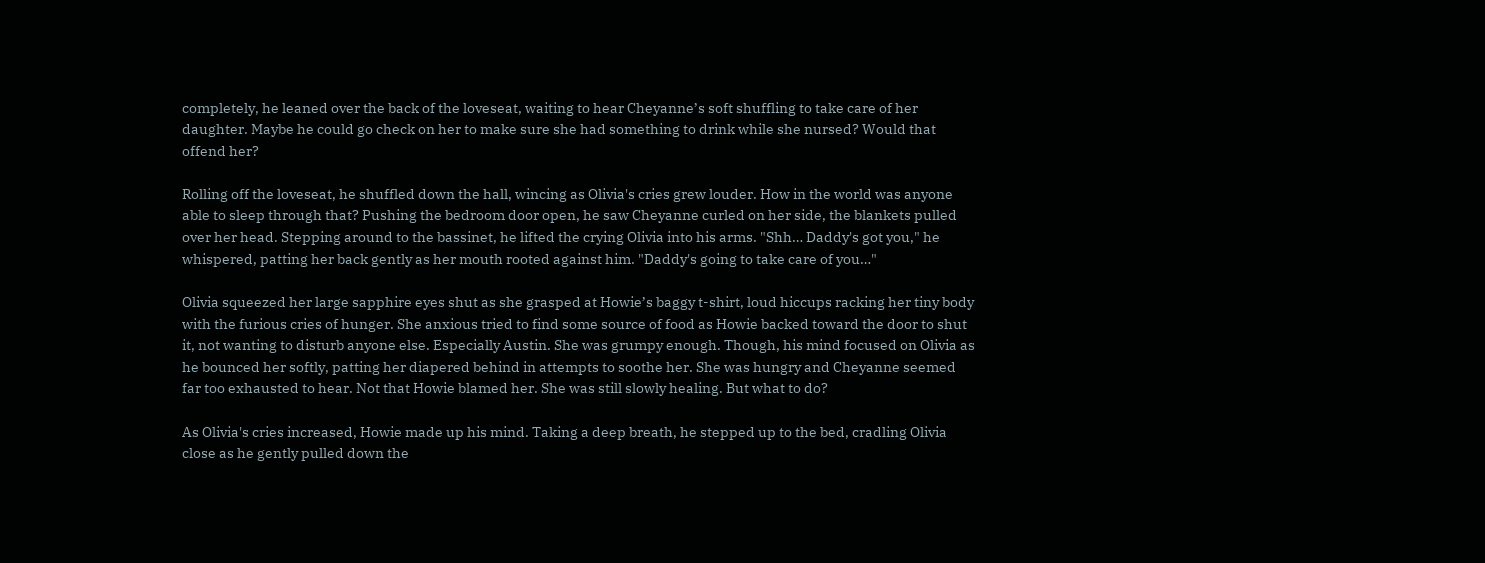completely, he leaned over the back of the loveseat, waiting to hear Cheyanne’s soft shuffling to take care of her daughter. Maybe he could go check on her to make sure she had something to drink while she nursed? Would that offend her?

Rolling off the loveseat, he shuffled down the hall, wincing as Olivia's cries grew louder. How in the world was anyone able to sleep through that? Pushing the bedroom door open, he saw Cheyanne curled on her side, the blankets pulled over her head. Stepping around to the bassinet, he lifted the crying Olivia into his arms. "Shh… Daddy's got you," he whispered, patting her back gently as her mouth rooted against him. "Daddy's going to take care of you…"

Olivia squeezed her large sapphire eyes shut as she grasped at Howie’s baggy t-shirt, loud hiccups racking her tiny body with the furious cries of hunger. She anxious tried to find some source of food as Howie backed toward the door to shut it, not wanting to disturb anyone else. Especially Austin. She was grumpy enough. Though, his mind focused on Olivia as he bounced her softly, patting her diapered behind in attempts to soothe her. She was hungry and Cheyanne seemed far too exhausted to hear. Not that Howie blamed her. She was still slowly healing. But what to do?

As Olivia's cries increased, Howie made up his mind. Taking a deep breath, he stepped up to the bed, cradling Olivia close as he gently pulled down the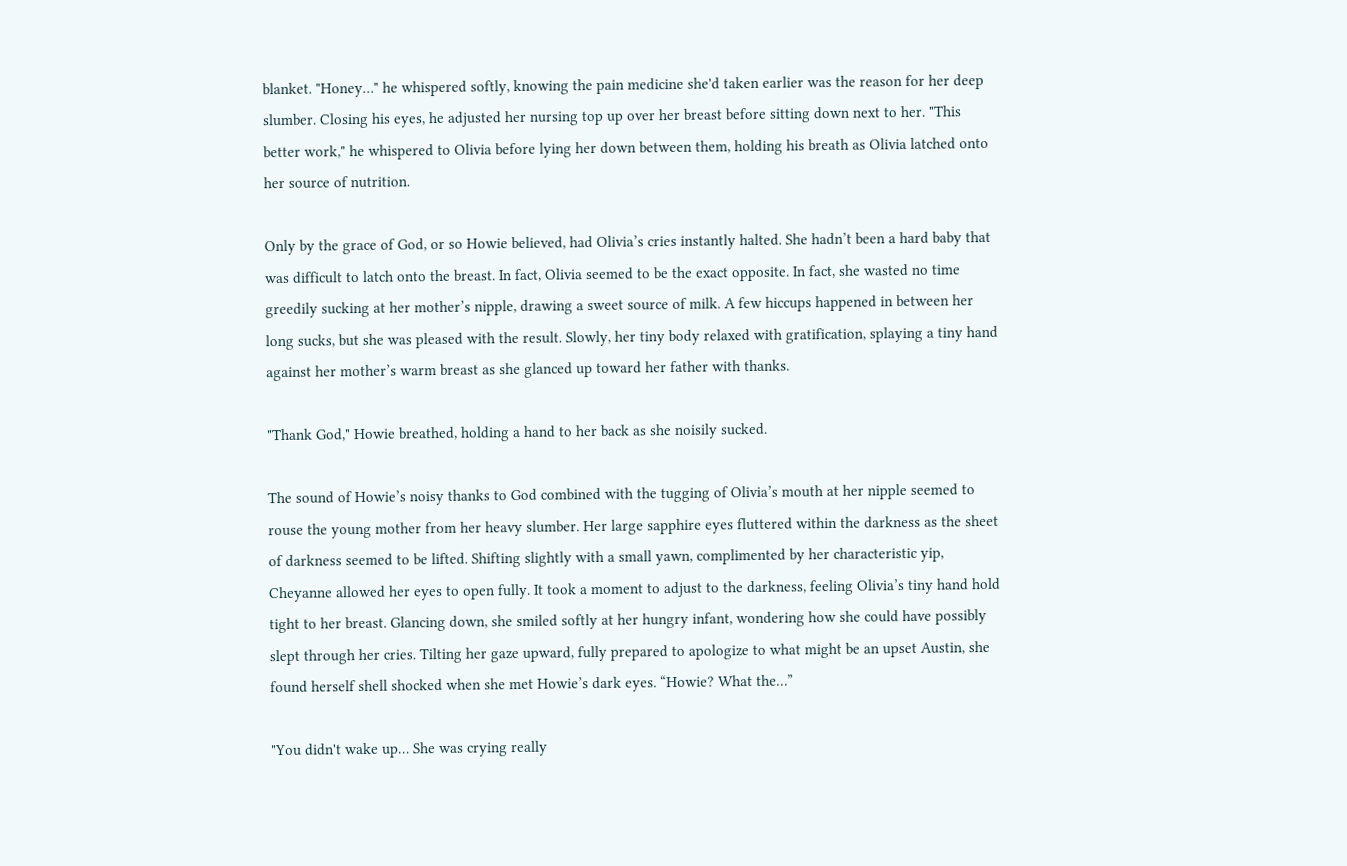blanket. "Honey…" he whispered softly, knowing the pain medicine she'd taken earlier was the reason for her deep slumber. Closing his eyes, he adjusted her nursing top up over her breast before sitting down next to her. "This better work," he whispered to Olivia before lying her down between them, holding his breath as Olivia latched onto her source of nutrition.

Only by the grace of God, or so Howie believed, had Olivia’s cries instantly halted. She hadn’t been a hard baby that was difficult to latch onto the breast. In fact, Olivia seemed to be the exact opposite. In fact, she wasted no time greedily sucking at her mother’s nipple, drawing a sweet source of milk. A few hiccups happened in between her long sucks, but she was pleased with the result. Slowly, her tiny body relaxed with gratification, splaying a tiny hand against her mother’s warm breast as she glanced up toward her father with thanks.

"Thank God," Howie breathed, holding a hand to her back as she noisily sucked.

The sound of Howie’s noisy thanks to God combined with the tugging of Olivia’s mouth at her nipple seemed to rouse the young mother from her heavy slumber. Her large sapphire eyes fluttered within the darkness as the sheet of darkness seemed to be lifted. Shifting slightly with a small yawn, complimented by her characteristic yip, Cheyanne allowed her eyes to open fully. It took a moment to adjust to the darkness, feeling Olivia’s tiny hand hold tight to her breast. Glancing down, she smiled softly at her hungry infant, wondering how she could have possibly slept through her cries. Tilting her gaze upward, fully prepared to apologize to what might be an upset Austin, she found herself shell shocked when she met Howie’s dark eyes. “Howie? What the…”

"You didn't wake up… She was crying really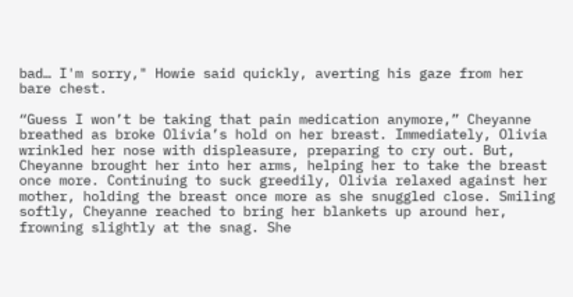bad… I'm sorry," Howie said quickly, averting his gaze from her bare chest.

“Guess I won’t be taking that pain medication anymore,” Cheyanne breathed as broke Olivia’s hold on her breast. Immediately, Olivia wrinkled her nose with displeasure, preparing to cry out. But, Cheyanne brought her into her arms, helping her to take the breast once more. Continuing to suck greedily, Olivia relaxed against her mother, holding the breast once more as she snuggled close. Smiling softly, Cheyanne reached to bring her blankets up around her, frowning slightly at the snag. She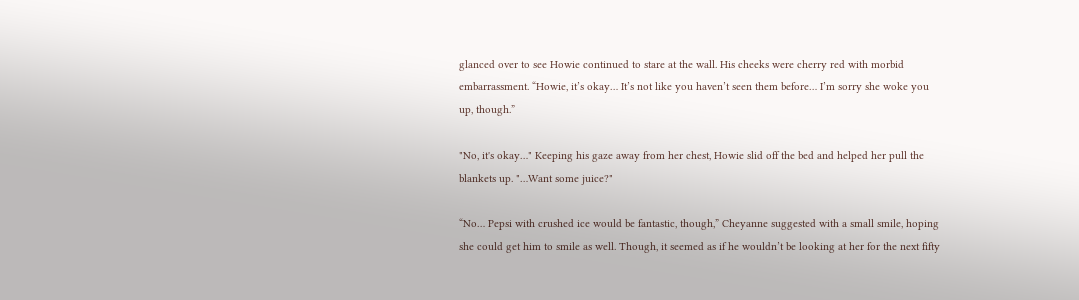glanced over to see Howie continued to stare at the wall. His cheeks were cherry red with morbid embarrassment. “Howie, it’s okay… It’s not like you haven’t seen them before… I’m sorry she woke you up, though.”

"No, it's okay…" Keeping his gaze away from her chest, Howie slid off the bed and helped her pull the blankets up. "…Want some juice?"

“No… Pepsi with crushed ice would be fantastic, though,” Cheyanne suggested with a small smile, hoping she could get him to smile as well. Though, it seemed as if he wouldn’t be looking at her for the next fifty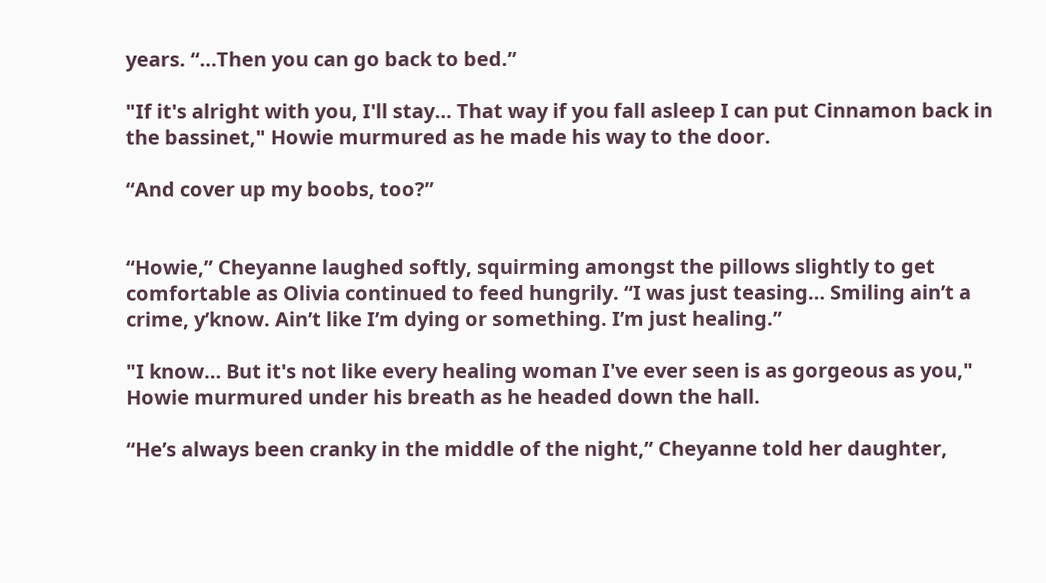years. “…Then you can go back to bed.”

"If it's alright with you, I'll stay… That way if you fall asleep I can put Cinnamon back in the bassinet," Howie murmured as he made his way to the door.

“And cover up my boobs, too?”


“Howie,” Cheyanne laughed softly, squirming amongst the pillows slightly to get comfortable as Olivia continued to feed hungrily. “I was just teasing… Smiling ain’t a crime, y’know. Ain’t like I’m dying or something. I’m just healing.”

"I know… But it's not like every healing woman I've ever seen is as gorgeous as you," Howie murmured under his breath as he headed down the hall.

“He’s always been cranky in the middle of the night,” Cheyanne told her daughter,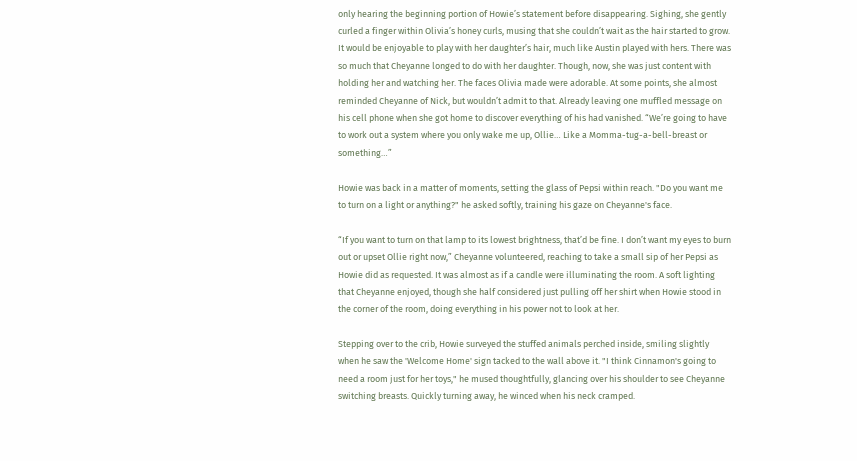only hearing the beginning portion of Howie’s statement before disappearing. Sighing, she gently curled a finger within Olivia’s honey curls, musing that she couldn’t wait as the hair started to grow. It would be enjoyable to play with her daughter’s hair, much like Austin played with hers. There was so much that Cheyanne longed to do with her daughter. Though, now, she was just content with holding her and watching her. The faces Olivia made were adorable. At some points, she almost reminded Cheyanne of Nick, but wouldn’t admit to that. Already leaving one muffled message on his cell phone when she got home to discover everything of his had vanished. “We’re going to have to work out a system where you only wake me up, Ollie… Like a Momma-tug-a-bell-breast or something…”

Howie was back in a matter of moments, setting the glass of Pepsi within reach. "Do you want me to turn on a light or anything?" he asked softly, training his gaze on Cheyanne's face.

“If you want to turn on that lamp to its lowest brightness, that’d be fine. I don’t want my eyes to burn out or upset Ollie right now,” Cheyanne volunteered, reaching to take a small sip of her Pepsi as Howie did as requested. It was almost as if a candle were illuminating the room. A soft lighting that Cheyanne enjoyed, though she half considered just pulling off her shirt when Howie stood in the corner of the room, doing everything in his power not to look at her.

Stepping over to the crib, Howie surveyed the stuffed animals perched inside, smiling slightly when he saw the 'Welcome Home' sign tacked to the wall above it. "I think Cinnamon's going to need a room just for her toys," he mused thoughtfully, glancing over his shoulder to see Cheyanne switching breasts. Quickly turning away, he winced when his neck cramped.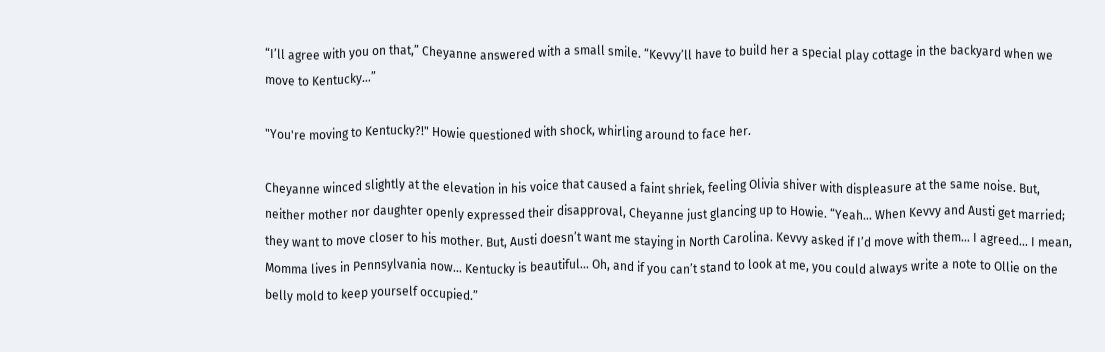“I’ll agree with you on that,” Cheyanne answered with a small smile. “Kevvy’ll have to build her a special play cottage in the backyard when we move to Kentucky…”

"You're moving to Kentucky?!" Howie questioned with shock, whirling around to face her.

Cheyanne winced slightly at the elevation in his voice that caused a faint shriek, feeling Olivia shiver with displeasure at the same noise. But, neither mother nor daughter openly expressed their disapproval, Cheyanne just glancing up to Howie. “Yeah… When Kevvy and Austi get married; they want to move closer to his mother. But, Austi doesn’t want me staying in North Carolina. Kevvy asked if I’d move with them… I agreed… I mean, Momma lives in Pennsylvania now... Kentucky is beautiful… Oh, and if you can’t stand to look at me, you could always write a note to Ollie on the belly mold to keep yourself occupied.”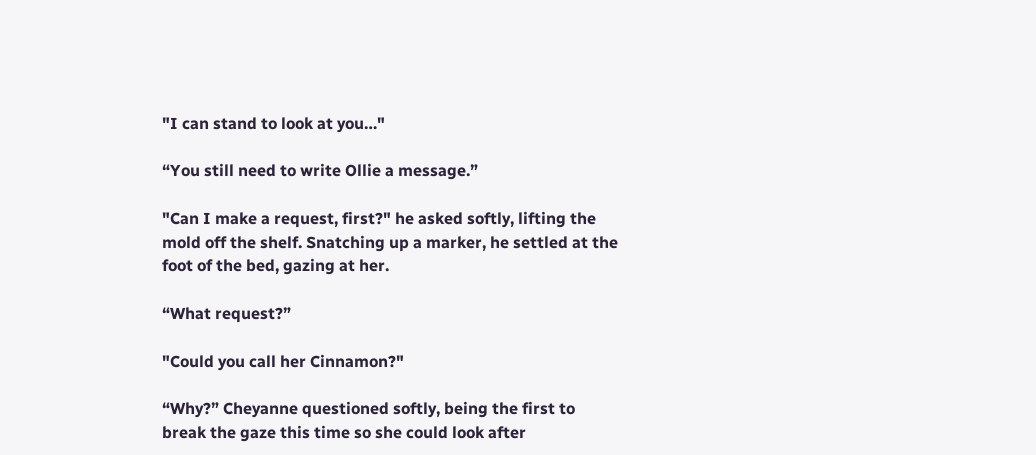"I can stand to look at you…"

“You still need to write Ollie a message.”

"Can I make a request, first?" he asked softly, lifting the mold off the shelf. Snatching up a marker, he settled at the foot of the bed, gazing at her.

“What request?”

"Could you call her Cinnamon?"

“Why?” Cheyanne questioned softly, being the first to break the gaze this time so she could look after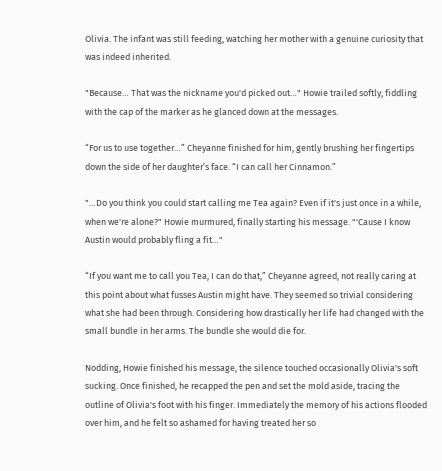Olivia. The infant was still feeding, watching her mother with a genuine curiosity that was indeed inherited.

"Because… That was the nickname you'd picked out…" Howie trailed softly, fiddling with the cap of the marker as he glanced down at the messages.

“For us to use together…” Cheyanne finished for him, gently brushing her fingertips down the side of her daughter’s face. “I can call her Cinnamon.”

"…Do you think you could start calling me Tea again? Even if it's just once in a while, when we're alone?" Howie murmured, finally starting his message. "'Cause I know Austin would probably fling a fit…"

“If you want me to call you Tea, I can do that,” Cheyanne agreed, not really caring at this point about what fusses Austin might have. They seemed so trivial considering what she had been through. Considering how drastically her life had changed with the small bundle in her arms. The bundle she would die for.

Nodding, Howie finished his message, the silence touched occasionally Olivia's soft sucking. Once finished, he recapped the pen and set the mold aside, tracing the outline of Olivia's foot with his finger. Immediately the memory of his actions flooded over him, and he felt so ashamed for having treated her so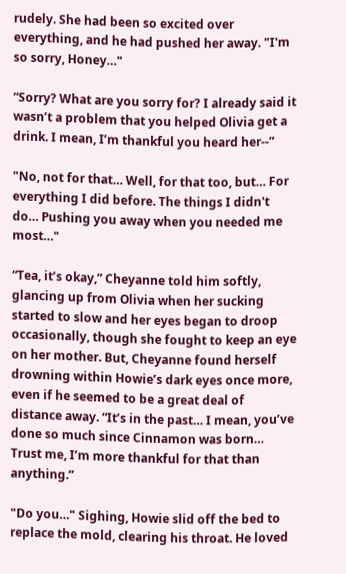rudely. She had been so excited over everything, and he had pushed her away. "I'm so sorry, Honey…"

“Sorry? What are you sorry for? I already said it wasn’t a problem that you helped Olivia get a drink. I mean, I’m thankful you heard her--”

"No, not for that… Well, for that too, but… For everything I did before. The things I didn't do… Pushing you away when you needed me most…"

“Tea, it’s okay,” Cheyanne told him softly, glancing up from Olivia when her sucking started to slow and her eyes began to droop occasionally, though she fought to keep an eye on her mother. But, Cheyanne found herself drowning within Howie’s dark eyes once more, even if he seemed to be a great deal of distance away. “It’s in the past… I mean, you’ve done so much since Cinnamon was born… Trust me, I’m more thankful for that than anything.”

"Do you…" Sighing, Howie slid off the bed to replace the mold, clearing his throat. He loved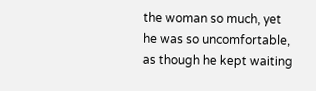the woman so much, yet he was so uncomfortable, as though he kept waiting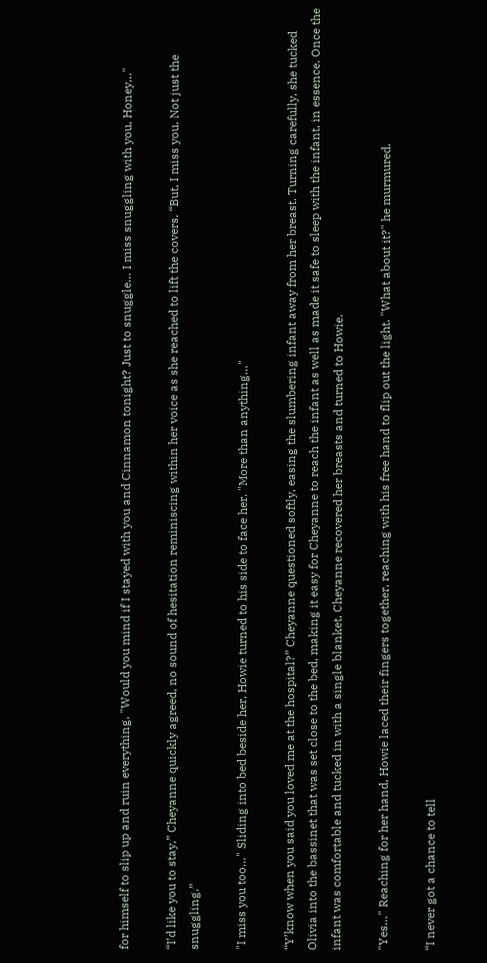for himself to slip up and ruin everything. "Would you mind if I stayed with you and Cinnamon tonight? Just to snuggle… I miss snuggling with you, Honey…"

“I’d like you to stay,” Cheyanne quickly agreed, no sound of hesitation reminiscing within her voice as she reached to lift the covers. “But, I miss you. Not just the snuggling.”

"I miss you too…" Sliding into bed beside her, Howie turned to his side to face her. "More than anything…"

“Y’know when you said you loved me at the hospital?” Cheyanne questioned softly, easing the slumbering infant away from her breast. Turning carefully, she tucked Olivia into the bassinet that was set close to the bed, making it easy for Cheyanne to reach the infant as well as made it safe to sleep with the infant, in essence. Once the infant was comfortable and tucked in with a single blanket, Cheyanne recovered her breasts and turned to Howie.

"Yes…" Reaching for her hand, Howie laced their fingers together, reaching with his free hand to flip out the light. "What about it?" he murmured.

“I never got a chance to tell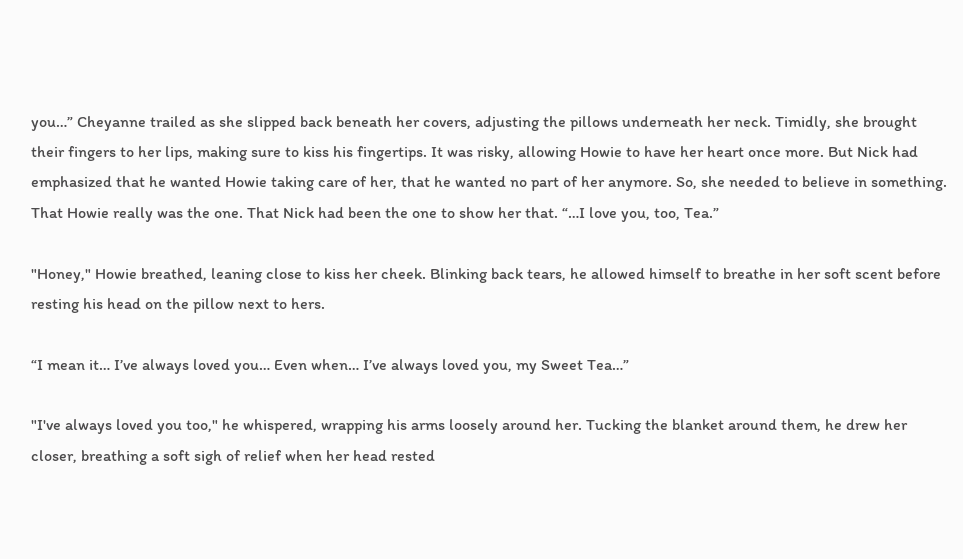you…” Cheyanne trailed as she slipped back beneath her covers, adjusting the pillows underneath her neck. Timidly, she brought their fingers to her lips, making sure to kiss his fingertips. It was risky, allowing Howie to have her heart once more. But Nick had emphasized that he wanted Howie taking care of her, that he wanted no part of her anymore. So, she needed to believe in something. That Howie really was the one. That Nick had been the one to show her that. “…I love you, too, Tea.”

"Honey," Howie breathed, leaning close to kiss her cheek. Blinking back tears, he allowed himself to breathe in her soft scent before resting his head on the pillow next to hers.

“I mean it… I’ve always loved you… Even when… I’ve always loved you, my Sweet Tea…”

"I've always loved you too," he whispered, wrapping his arms loosely around her. Tucking the blanket around them, he drew her closer, breathing a soft sigh of relief when her head rested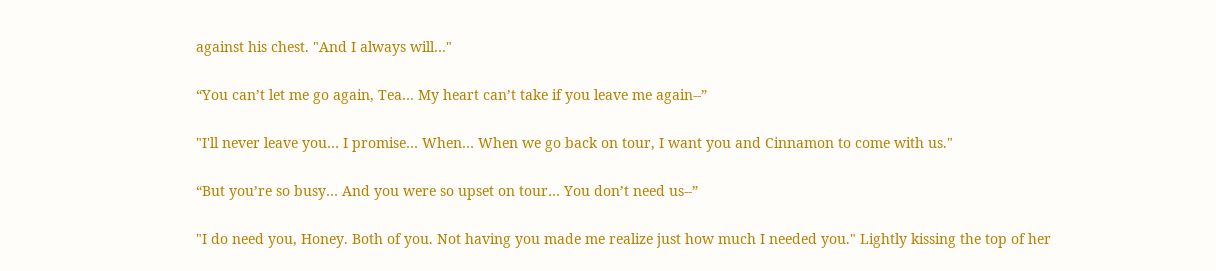against his chest. "And I always will…"

“You can’t let me go again, Tea… My heart can’t take if you leave me again--”

"I'll never leave you… I promise… When… When we go back on tour, I want you and Cinnamon to come with us."

“But you’re so busy… And you were so upset on tour… You don’t need us--”

"I do need you, Honey. Both of you. Not having you made me realize just how much I needed you." Lightly kissing the top of her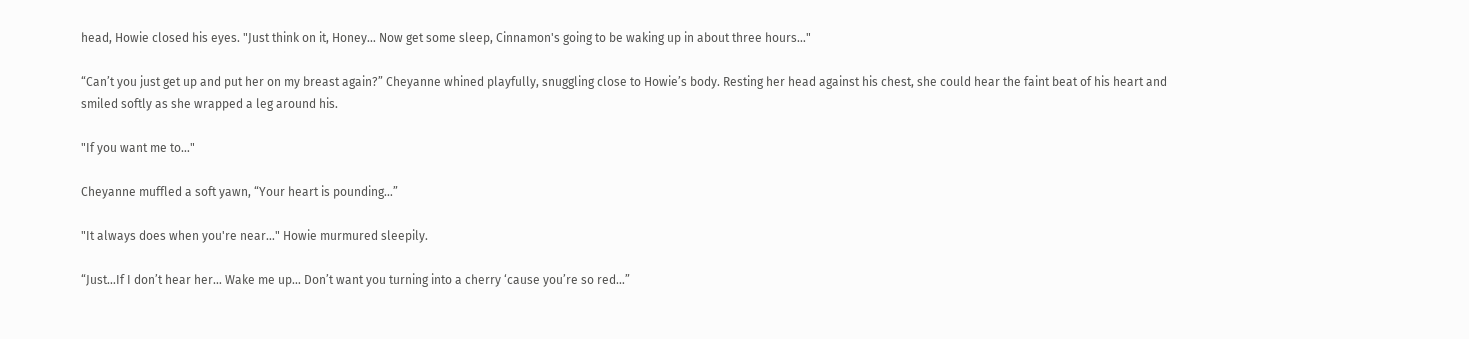head, Howie closed his eyes. "Just think on it, Honey… Now get some sleep, Cinnamon's going to be waking up in about three hours…"

“Can’t you just get up and put her on my breast again?” Cheyanne whined playfully, snuggling close to Howie’s body. Resting her head against his chest, she could hear the faint beat of his heart and smiled softly as she wrapped a leg around his.

"If you want me to…"

Cheyanne muffled a soft yawn, “Your heart is pounding…”

"It always does when you're near…" Howie murmured sleepily.

“Just…If I don’t hear her… Wake me up… Don’t want you turning into a cherry ‘cause you’re so red…”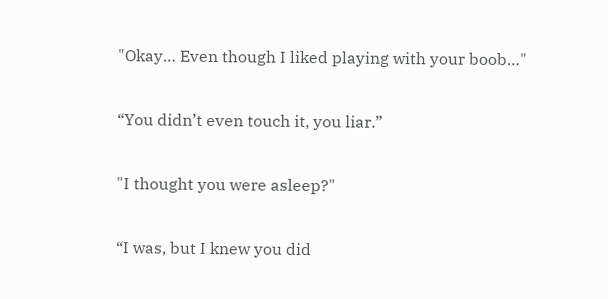"Okay… Even though I liked playing with your boob…"

“You didn’t even touch it, you liar.”

"I thought you were asleep?"

“I was, but I knew you did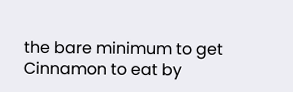the bare minimum to get Cinnamon to eat by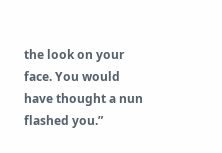the look on your face. You would have thought a nun flashed you.”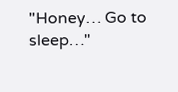"Honey… Go to sleep…"